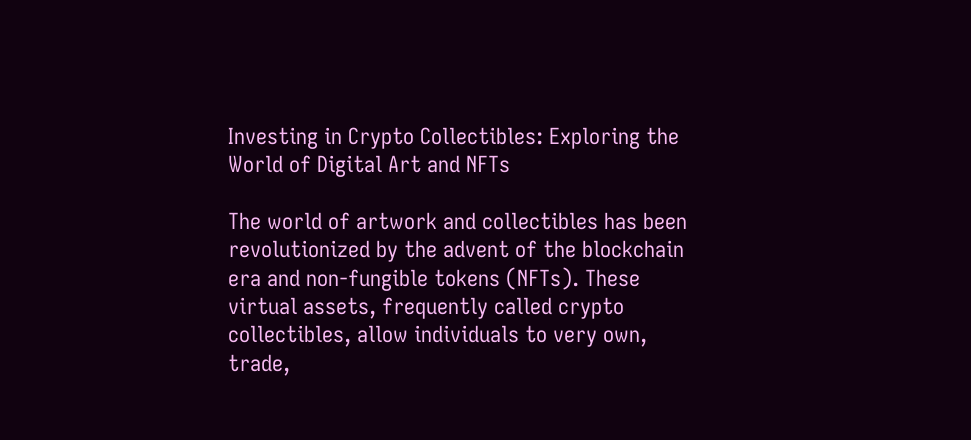Investing in Crypto Collectibles: Exploring the World of Digital Art and NFTs

The world of artwork and collectibles has been revolutionized by the advent of the blockchain era and non-fungible tokens (NFTs). These virtual assets, frequently called crypto collectibles, allow individuals to very own, trade,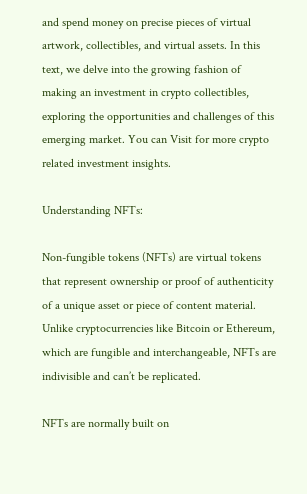and spend money on precise pieces of virtual artwork, collectibles, and virtual assets. In this text, we delve into the growing fashion of making an investment in crypto collectibles, exploring the opportunities and challenges of this emerging market. You can Visit for more crypto related investment insights.

Understanding NFTs:

Non-fungible tokens (NFTs) are virtual tokens that represent ownership or proof of authenticity of a unique asset or piece of content material. Unlike cryptocurrencies like Bitcoin or Ethereum, which are fungible and interchangeable, NFTs are indivisible and can’t be replicated.

NFTs are normally built on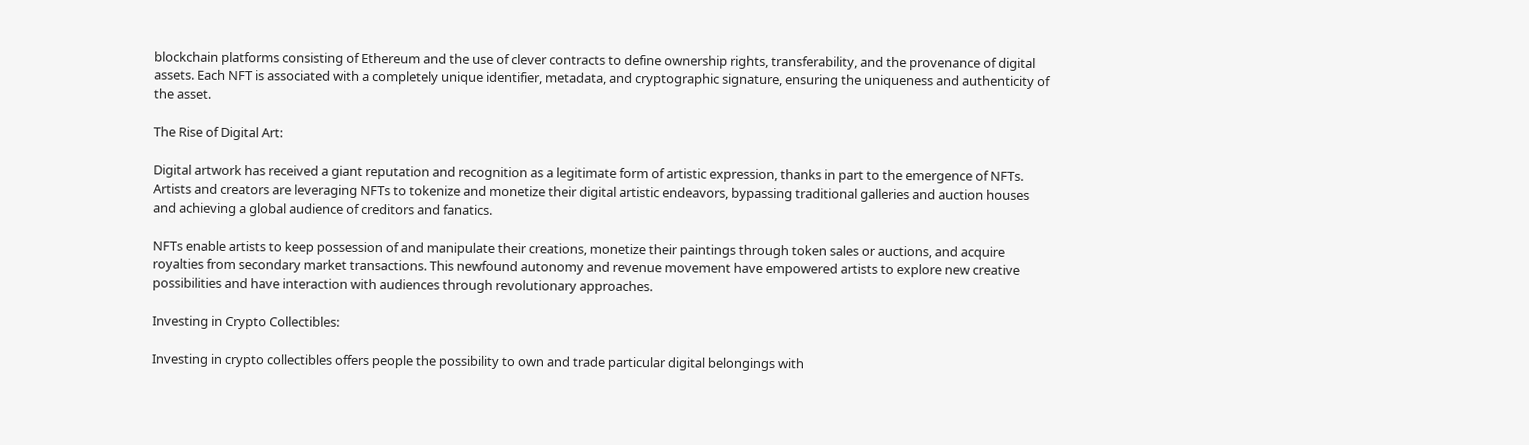blockchain platforms consisting of Ethereum and the use of clever contracts to define ownership rights, transferability, and the provenance of digital assets. Each NFT is associated with a completely unique identifier, metadata, and cryptographic signature, ensuring the uniqueness and authenticity of the asset.

The Rise of Digital Art:

Digital artwork has received a giant reputation and recognition as a legitimate form of artistic expression, thanks in part to the emergence of NFTs. Artists and creators are leveraging NFTs to tokenize and monetize their digital artistic endeavors, bypassing traditional galleries and auction houses and achieving a global audience of creditors and fanatics.

NFTs enable artists to keep possession of and manipulate their creations, monetize their paintings through token sales or auctions, and acquire royalties from secondary market transactions. This newfound autonomy and revenue movement have empowered artists to explore new creative possibilities and have interaction with audiences through revolutionary approaches.

Investing in Crypto Collectibles:

Investing in crypto collectibles offers people the possibility to own and trade particular digital belongings with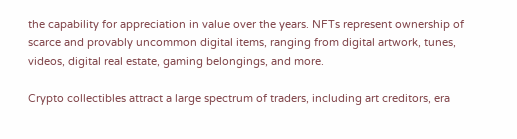the capability for appreciation in value over the years. NFTs represent ownership of scarce and provably uncommon digital items, ranging from digital artwork, tunes, videos, digital real estate, gaming belongings, and more.

Crypto collectibles attract a large spectrum of traders, including art creditors, era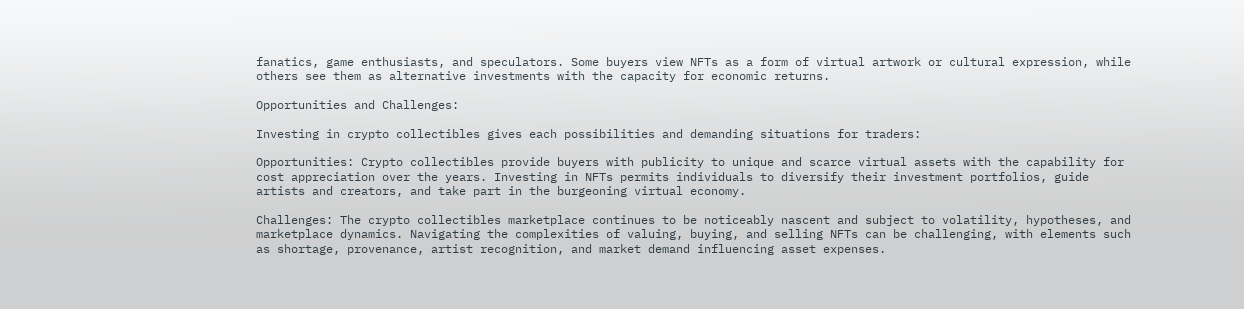fanatics, game enthusiasts, and speculators. Some buyers view NFTs as a form of virtual artwork or cultural expression, while others see them as alternative investments with the capacity for economic returns.

Opportunities and Challenges:

Investing in crypto collectibles gives each possibilities and demanding situations for traders:

Opportunities: Crypto collectibles provide buyers with publicity to unique and scarce virtual assets with the capability for cost appreciation over the years. Investing in NFTs permits individuals to diversify their investment portfolios, guide artists and creators, and take part in the burgeoning virtual economy.

Challenges: The crypto collectibles marketplace continues to be noticeably nascent and subject to volatility, hypotheses, and marketplace dynamics. Navigating the complexities of valuing, buying, and selling NFTs can be challenging, with elements such as shortage, provenance, artist recognition, and market demand influencing asset expenses.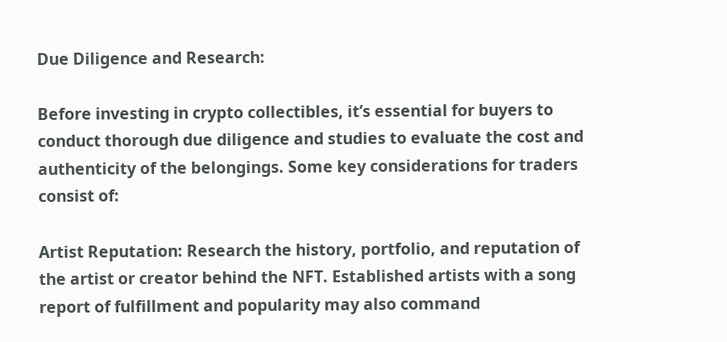Due Diligence and Research:

Before investing in crypto collectibles, it’s essential for buyers to conduct thorough due diligence and studies to evaluate the cost and authenticity of the belongings. Some key considerations for traders consist of:

Artist Reputation: Research the history, portfolio, and reputation of the artist or creator behind the NFT. Established artists with a song report of fulfillment and popularity may also command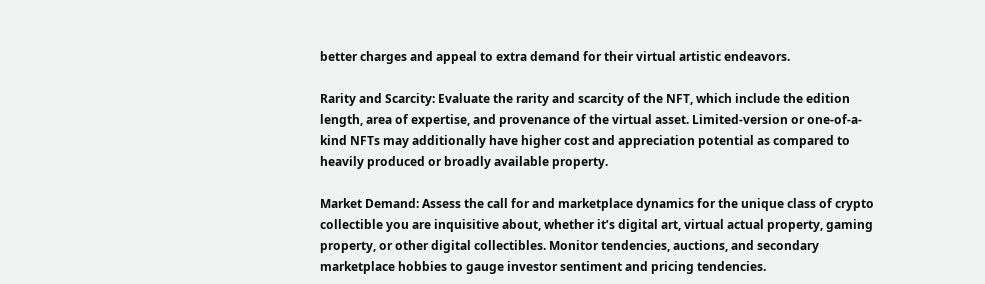better charges and appeal to extra demand for their virtual artistic endeavors.

Rarity and Scarcity: Evaluate the rarity and scarcity of the NFT, which include the edition length, area of expertise, and provenance of the virtual asset. Limited-version or one-of-a-kind NFTs may additionally have higher cost and appreciation potential as compared to heavily produced or broadly available property.

Market Demand: Assess the call for and marketplace dynamics for the unique class of crypto collectible you are inquisitive about, whether it’s digital art, virtual actual property, gaming property, or other digital collectibles. Monitor tendencies, auctions, and secondary marketplace hobbies to gauge investor sentiment and pricing tendencies.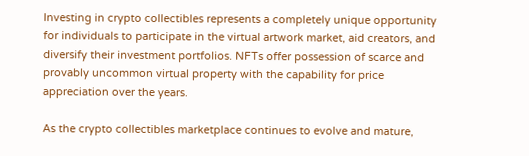Investing in crypto collectibles represents a completely unique opportunity for individuals to participate in the virtual artwork market, aid creators, and diversify their investment portfolios. NFTs offer possession of scarce and provably uncommon virtual property with the capability for price appreciation over the years.

As the crypto collectibles marketplace continues to evolve and mature,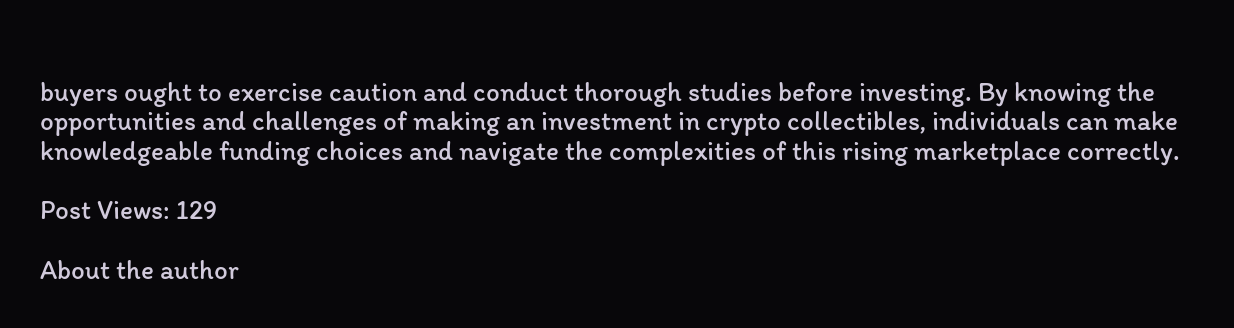buyers ought to exercise caution and conduct thorough studies before investing. By knowing the opportunities and challenges of making an investment in crypto collectibles, individuals can make knowledgeable funding choices and navigate the complexities of this rising marketplace correctly.

Post Views: 129

About the author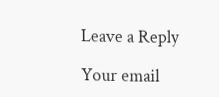Leave a Reply

Your email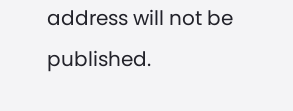address will not be published.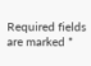Required fields are marked *